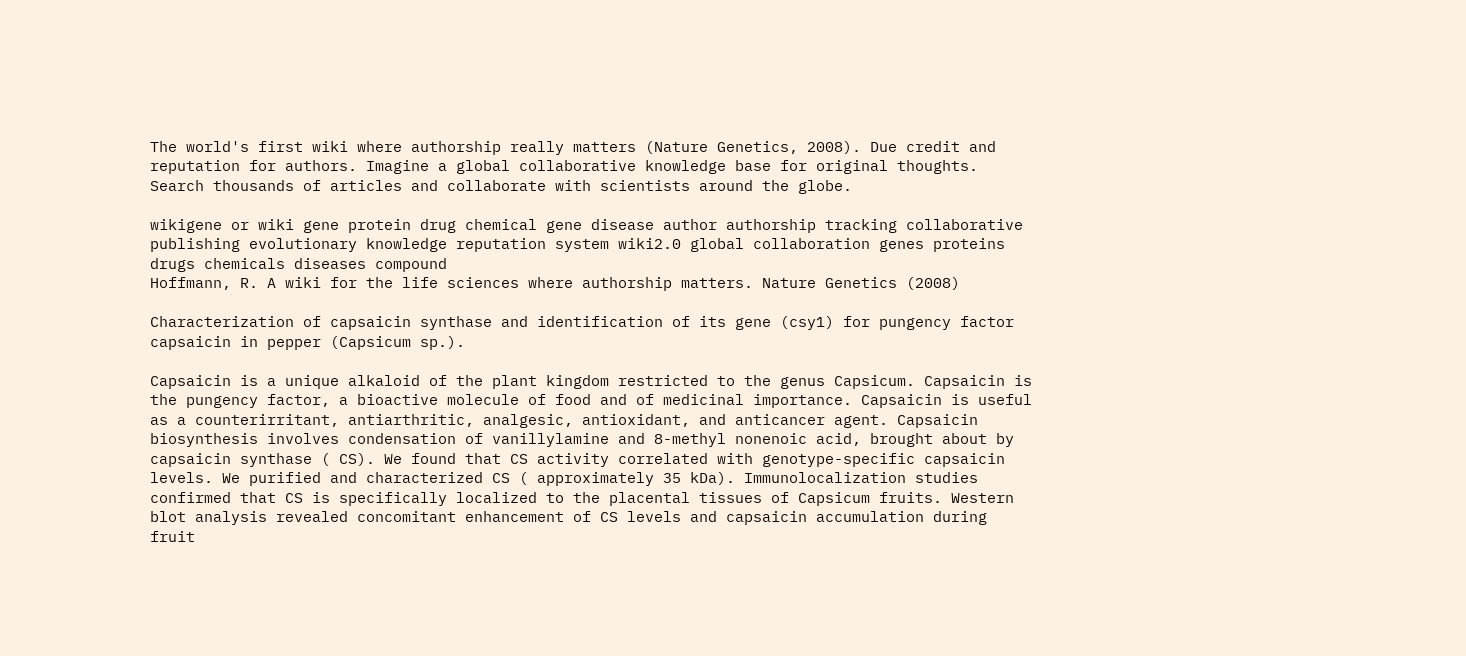The world's first wiki where authorship really matters (Nature Genetics, 2008). Due credit and reputation for authors. Imagine a global collaborative knowledge base for original thoughts. Search thousands of articles and collaborate with scientists around the globe.

wikigene or wiki gene protein drug chemical gene disease author authorship tracking collaborative publishing evolutionary knowledge reputation system wiki2.0 global collaboration genes proteins drugs chemicals diseases compound
Hoffmann, R. A wiki for the life sciences where authorship matters. Nature Genetics (2008)

Characterization of capsaicin synthase and identification of its gene (csy1) for pungency factor capsaicin in pepper (Capsicum sp.).

Capsaicin is a unique alkaloid of the plant kingdom restricted to the genus Capsicum. Capsaicin is the pungency factor, a bioactive molecule of food and of medicinal importance. Capsaicin is useful as a counterirritant, antiarthritic, analgesic, antioxidant, and anticancer agent. Capsaicin biosynthesis involves condensation of vanillylamine and 8-methyl nonenoic acid, brought about by capsaicin synthase ( CS). We found that CS activity correlated with genotype-specific capsaicin levels. We purified and characterized CS ( approximately 35 kDa). Immunolocalization studies confirmed that CS is specifically localized to the placental tissues of Capsicum fruits. Western blot analysis revealed concomitant enhancement of CS levels and capsaicin accumulation during fruit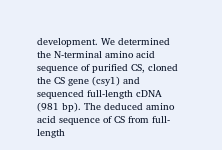development. We determined the N-terminal amino acid sequence of purified CS, cloned the CS gene (csy1) and sequenced full-length cDNA (981 bp). The deduced amino acid sequence of CS from full-length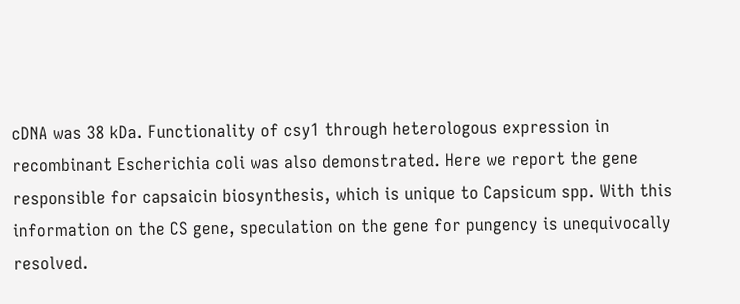cDNA was 38 kDa. Functionality of csy1 through heterologous expression in recombinant Escherichia coli was also demonstrated. Here we report the gene responsible for capsaicin biosynthesis, which is unique to Capsicum spp. With this information on the CS gene, speculation on the gene for pungency is unequivocally resolved.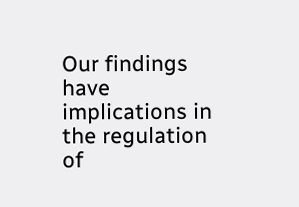Our findings have implications in the regulation of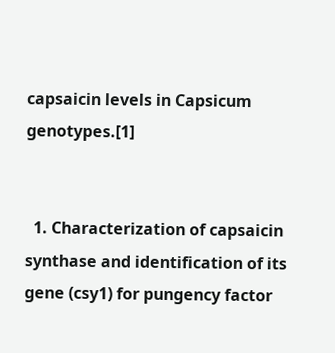capsaicin levels in Capsicum genotypes.[1]


  1. Characterization of capsaicin synthase and identification of its gene (csy1) for pungency factor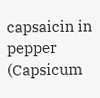capsaicin in pepper (Capsicum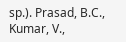sp.). Prasad, B.C., Kumar, V.,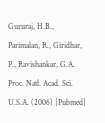Gururaj, H.B., Parimalan, R., Giridhar, P., Ravishankar, G.A. Proc. Natl. Acad. Sci. U.S.A. (2006) [Pubmed]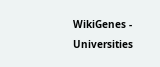WikiGenes - Universities